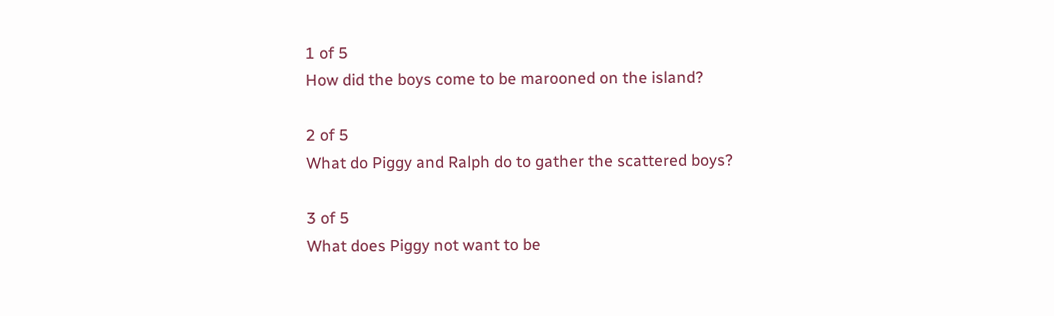1 of 5
How did the boys come to be marooned on the island?

2 of 5
What do Piggy and Ralph do to gather the scattered boys?

3 of 5
What does Piggy not want to be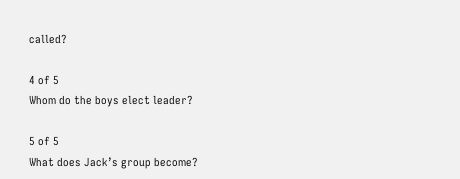called?

4 of 5
Whom do the boys elect leader?

5 of 5
What does Jack’s group become?